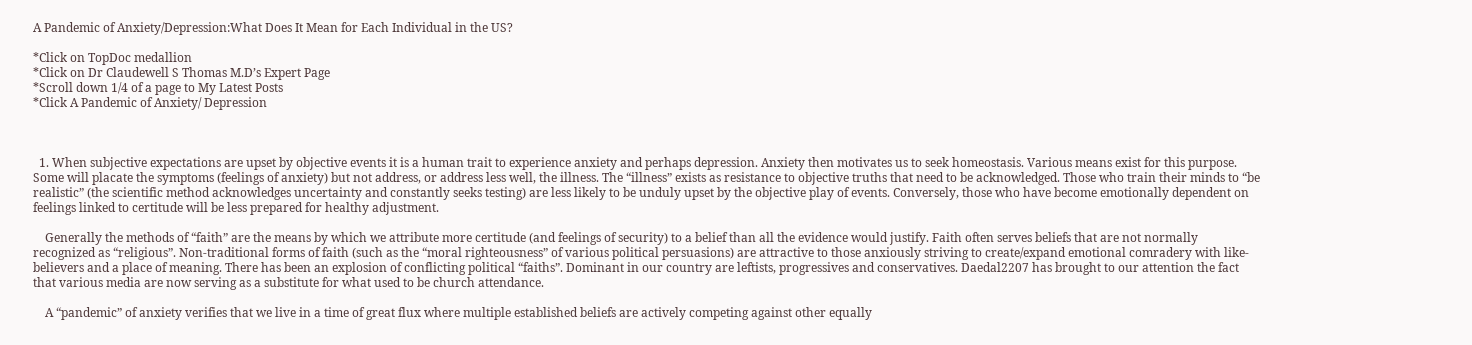A Pandemic of Anxiety/Depression:What Does It Mean for Each Individual in the US?

*Click on TopDoc medallion
*Click on Dr Claudewell S Thomas M.D’s Expert Page
*Scroll down 1/4 of a page to My Latest Posts
*Click A Pandemic of Anxiety/ Depression



  1. When subjective expectations are upset by objective events it is a human trait to experience anxiety and perhaps depression. Anxiety then motivates us to seek homeostasis. Various means exist for this purpose. Some will placate the symptoms (feelings of anxiety) but not address, or address less well, the illness. The “illness” exists as resistance to objective truths that need to be acknowledged. Those who train their minds to “be realistic” (the scientific method acknowledges uncertainty and constantly seeks testing) are less likely to be unduly upset by the objective play of events. Conversely, those who have become emotionally dependent on feelings linked to certitude will be less prepared for healthy adjustment.

    Generally the methods of “faith” are the means by which we attribute more certitude (and feelings of security) to a belief than all the evidence would justify. Faith often serves beliefs that are not normally recognized as “religious”. Non-traditional forms of faith (such as the “moral righteousness” of various political persuasions) are attractive to those anxiously striving to create/expand emotional comradery with like-believers and a place of meaning. There has been an explosion of conflicting political “faiths”. Dominant in our country are leftists, progressives and conservatives. Daedal2207 has brought to our attention the fact that various media are now serving as a substitute for what used to be church attendance.

    A “pandemic” of anxiety verifies that we live in a time of great flux where multiple established beliefs are actively competing against other equally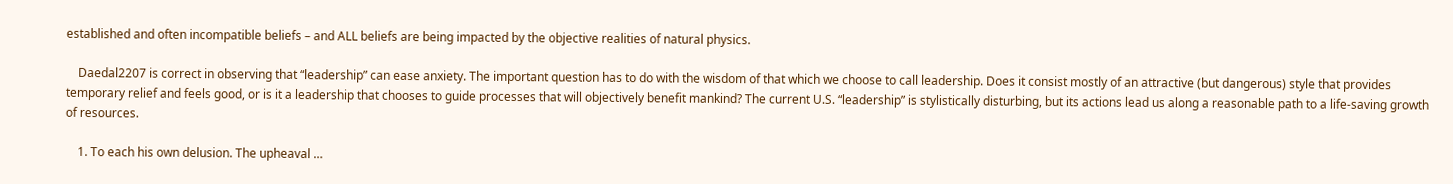established and often incompatible beliefs – and ALL beliefs are being impacted by the objective realities of natural physics.

    Daedal2207 is correct in observing that “leadership” can ease anxiety. The important question has to do with the wisdom of that which we choose to call leadership. Does it consist mostly of an attractive (but dangerous) style that provides temporary relief and feels good, or is it a leadership that chooses to guide processes that will objectively benefit mankind? The current U.S. “leadership” is stylistically disturbing, but its actions lead us along a reasonable path to a life-saving growth of resources.

    1. To each his own delusion. The upheaval …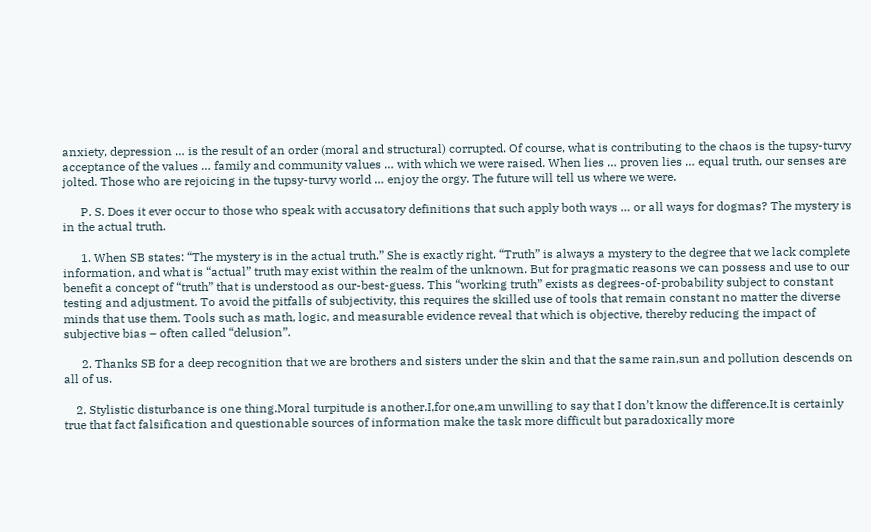anxiety, depression … is the result of an order (moral and structural) corrupted. Of course, what is contributing to the chaos is the tupsy-turvy acceptance of the values … family and community values … with which we were raised. When lies … proven lies … equal truth, our senses are jolted. Those who are rejoicing in the tupsy-turvy world … enjoy the orgy. The future will tell us where we were.

      P. S. Does it ever occur to those who speak with accusatory definitions that such apply both ways … or all ways for dogmas? The mystery is in the actual truth.

      1. When SB states: “The mystery is in the actual truth.” She is exactly right. “Truth” is always a mystery to the degree that we lack complete information, and what is “actual” truth may exist within the realm of the unknown. But for pragmatic reasons we can possess and use to our benefit a concept of “truth” that is understood as our-best-guess. This “working truth” exists as degrees-of-probability subject to constant testing and adjustment. To avoid the pitfalls of subjectivity, this requires the skilled use of tools that remain constant no matter the diverse minds that use them. Tools such as math, logic, and measurable evidence reveal that which is objective, thereby reducing the impact of subjective bias – often called “delusion”.

      2. Thanks SB for a deep recognition that we are brothers and sisters under the skin and that the same rain,sun and pollution descends on all of us.

    2. Stylistic disturbance is one thing.Moral turpitude is another.I,for one,am unwilling to say that I don’t know the difference.It is certainly true that fact falsification and questionable sources of information make the task more difficult but paradoxically more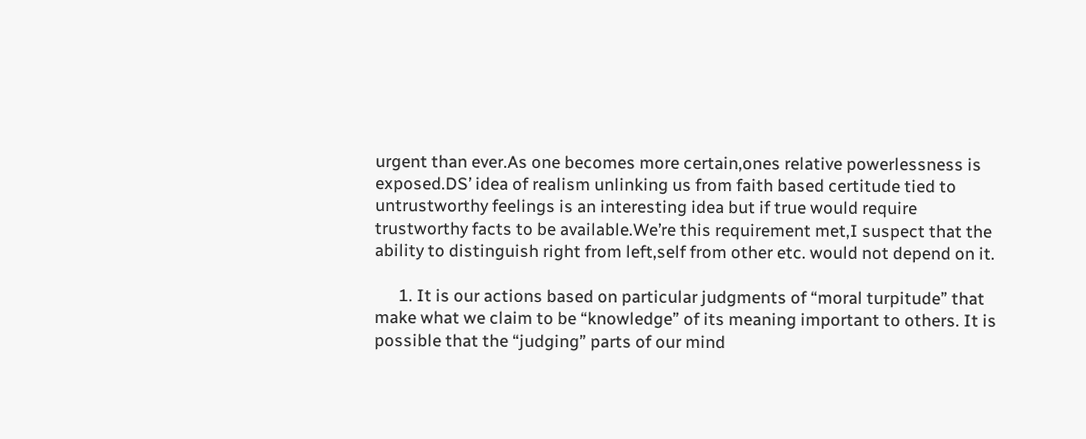urgent than ever.As one becomes more certain,ones relative powerlessness is exposed.DS’ idea of realism unlinking us from faith based certitude tied to untrustworthy feelings is an interesting idea but if true would require trustworthy facts to be available.We’re this requirement met,I suspect that the ability to distinguish right from left,self from other etc. would not depend on it.

      1. It is our actions based on particular judgments of “moral turpitude” that make what we claim to be “knowledge” of its meaning important to others. It is possible that the “judging” parts of our mind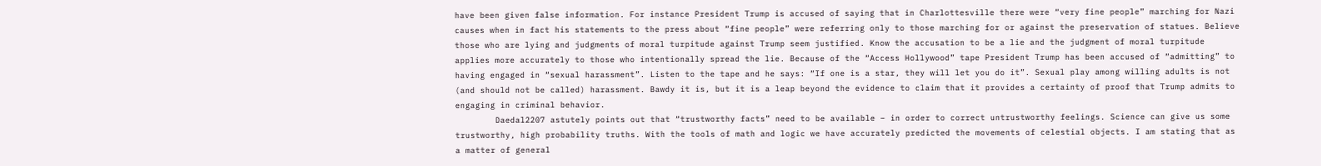have been given false information. For instance President Trump is accused of saying that in Charlottesville there were “very fine people” marching for Nazi causes when in fact his statements to the press about “fine people” were referring only to those marching for or against the preservation of statues. Believe those who are lying and judgments of moral turpitude against Trump seem justified. Know the accusation to be a lie and the judgment of moral turpitude applies more accurately to those who intentionally spread the lie. Because of the “Access Hollywood” tape President Trump has been accused of “admitting” to having engaged in “sexual harassment”. Listen to the tape and he says: “If one is a star, they will let you do it”. Sexual play among willing adults is not (and should not be called) harassment. Bawdy it is, but it is a leap beyond the evidence to claim that it provides a certainty of proof that Trump admits to engaging in criminal behavior.
        Daedal2207 astutely points out that “trustworthy facts” need to be available – in order to correct untrustworthy feelings. Science can give us some trustworthy, high probability truths. With the tools of math and logic we have accurately predicted the movements of celestial objects. I am stating that as a matter of general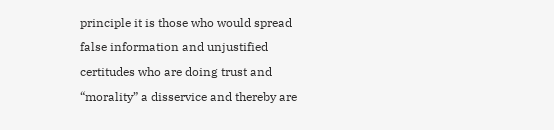principle it is those who would spread false information and unjustified certitudes who are doing trust and “morality” a disservice and thereby are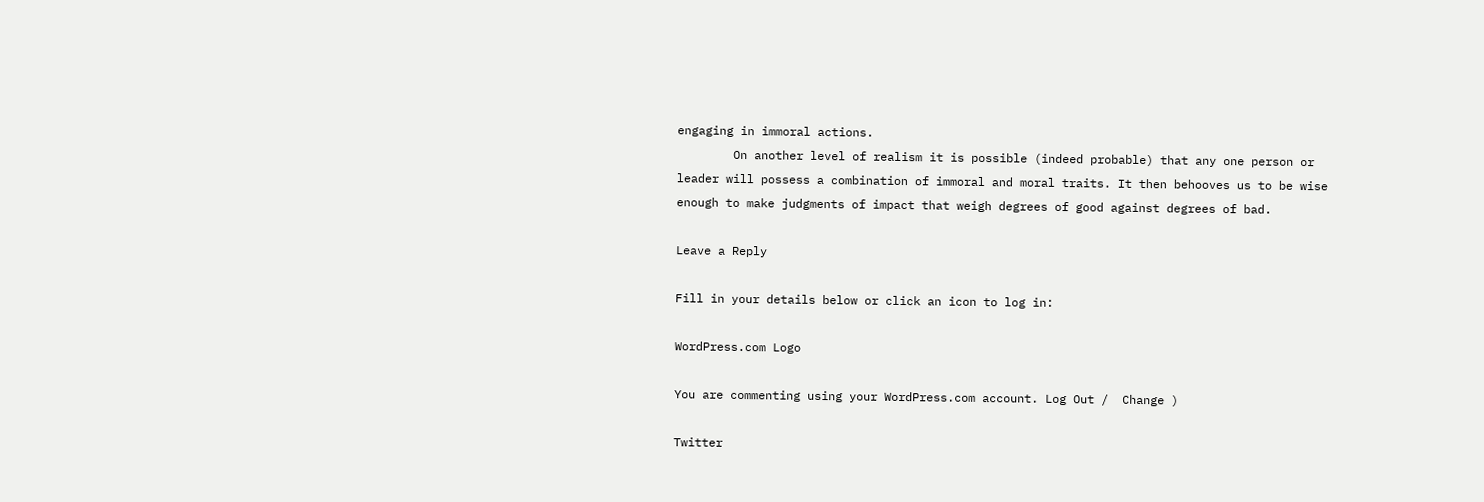engaging in immoral actions.
        On another level of realism it is possible (indeed probable) that any one person or leader will possess a combination of immoral and moral traits. It then behooves us to be wise enough to make judgments of impact that weigh degrees of good against degrees of bad.

Leave a Reply

Fill in your details below or click an icon to log in:

WordPress.com Logo

You are commenting using your WordPress.com account. Log Out /  Change )

Twitter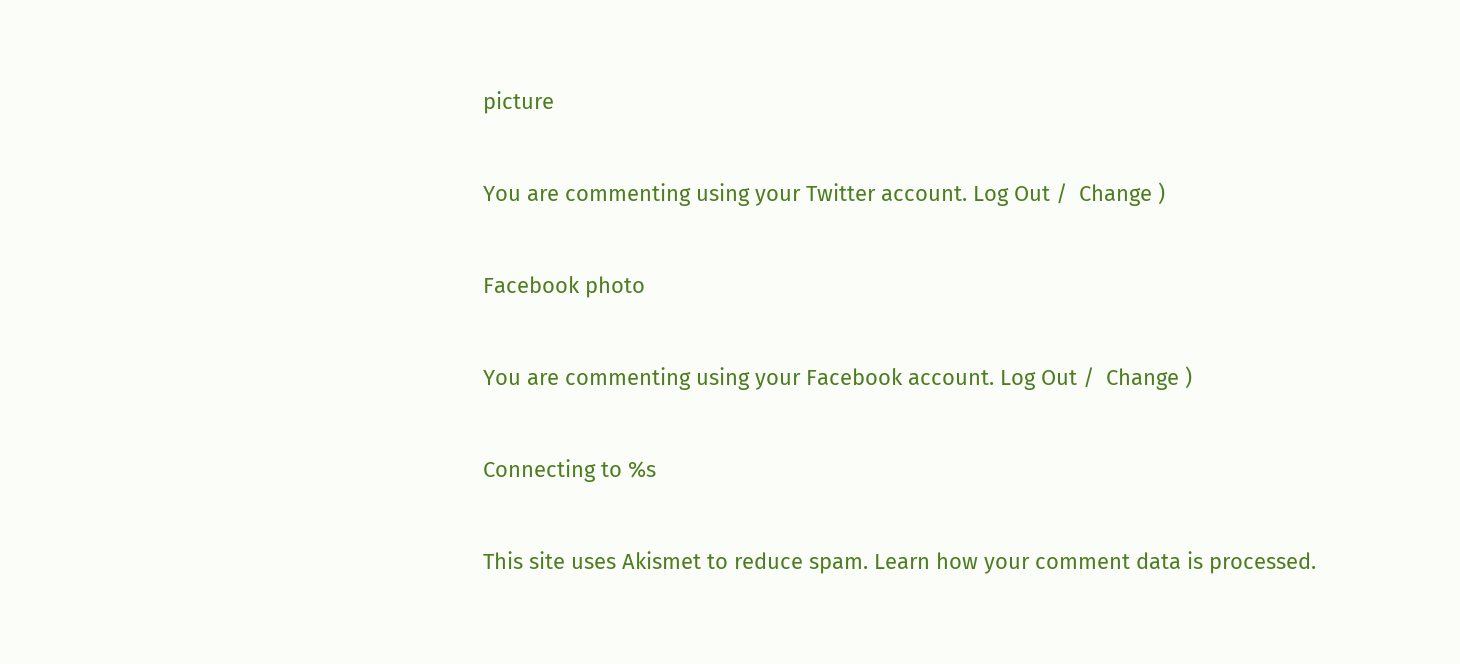picture

You are commenting using your Twitter account. Log Out /  Change )

Facebook photo

You are commenting using your Facebook account. Log Out /  Change )

Connecting to %s

This site uses Akismet to reduce spam. Learn how your comment data is processed.